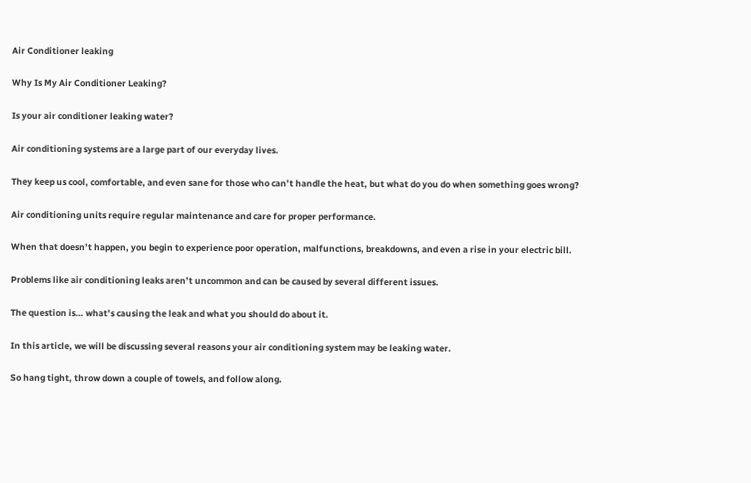Air Conditioner leaking

Why Is My Air Conditioner Leaking?

Is your air conditioner leaking water?

Air conditioning systems are a large part of our everyday lives.

They keep us cool, comfortable, and even sane for those who can’t handle the heat, but what do you do when something goes wrong?

Air conditioning units require regular maintenance and care for proper performance.

When that doesn’t happen, you begin to experience poor operation, malfunctions, breakdowns, and even a rise in your electric bill.

Problems like air conditioning leaks aren’t uncommon and can be caused by several different issues.

The question is… what’s causing the leak and what you should do about it.

In this article, we will be discussing several reasons your air conditioning system may be leaking water.

So hang tight, throw down a couple of towels, and follow along.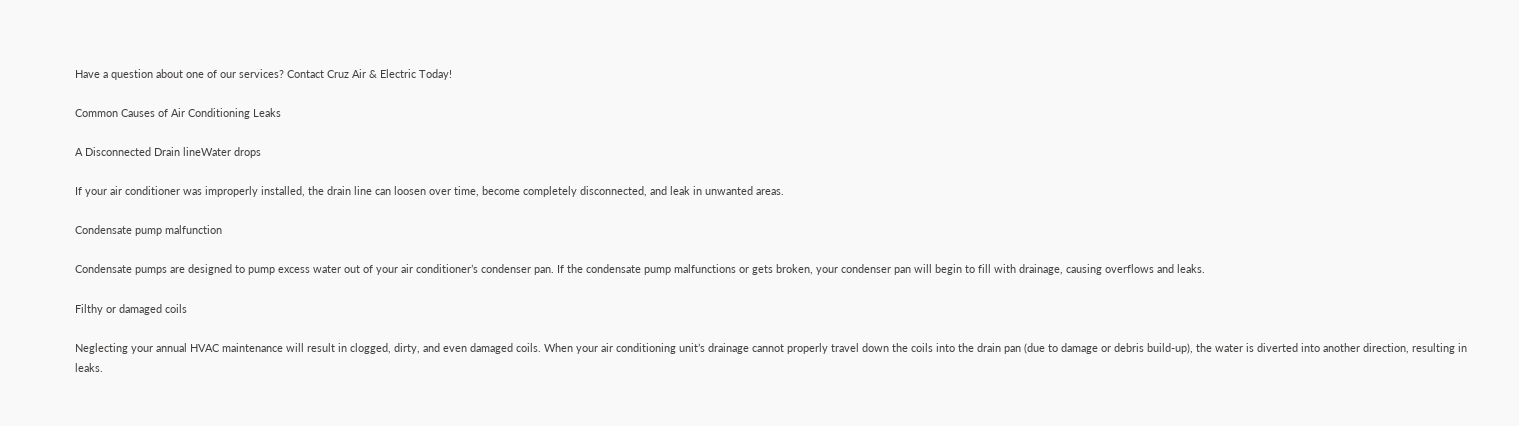Have a question about one of our services? Contact Cruz Air & Electric Today!

Common Causes of Air Conditioning Leaks

A Disconnected Drain lineWater drops

If your air conditioner was improperly installed, the drain line can loosen over time, become completely disconnected, and leak in unwanted areas.

Condensate pump malfunction

Condensate pumps are designed to pump excess water out of your air conditioner’s condenser pan. If the condensate pump malfunctions or gets broken, your condenser pan will begin to fill with drainage, causing overflows and leaks.

Filthy or damaged coils

Neglecting your annual HVAC maintenance will result in clogged, dirty, and even damaged coils. When your air conditioning unit’s drainage cannot properly travel down the coils into the drain pan (due to damage or debris build-up), the water is diverted into another direction, resulting in leaks.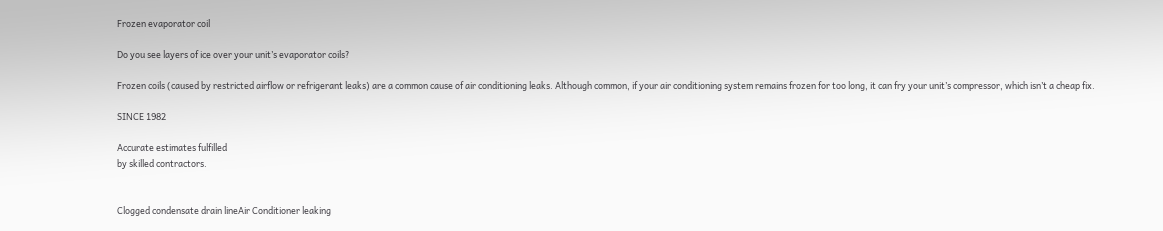Frozen evaporator coil

Do you see layers of ice over your unit’s evaporator coils?

Frozen coils (caused by restricted airflow or refrigerant leaks) are a common cause of air conditioning leaks. Although common, if your air conditioning system remains frozen for too long, it can fry your unit’s compressor, which isn’t a cheap fix.

SINCE 1982

Accurate estimates fulfilled
by skilled contractors.


Clogged condensate drain lineAir Conditioner leaking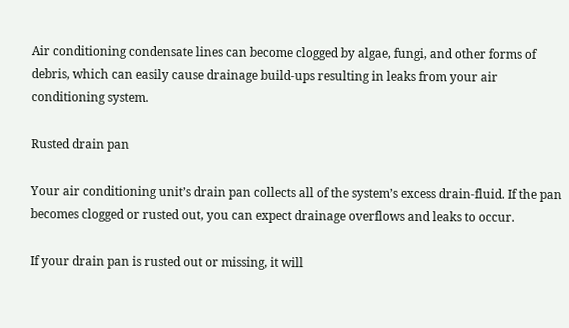Air conditioning condensate lines can become clogged by algae, fungi, and other forms of debris, which can easily cause drainage build-ups resulting in leaks from your air conditioning system.

Rusted drain pan

Your air conditioning unit’s drain pan collects all of the system’s excess drain-fluid. If the pan becomes clogged or rusted out, you can expect drainage overflows and leaks to occur.

If your drain pan is rusted out or missing, it will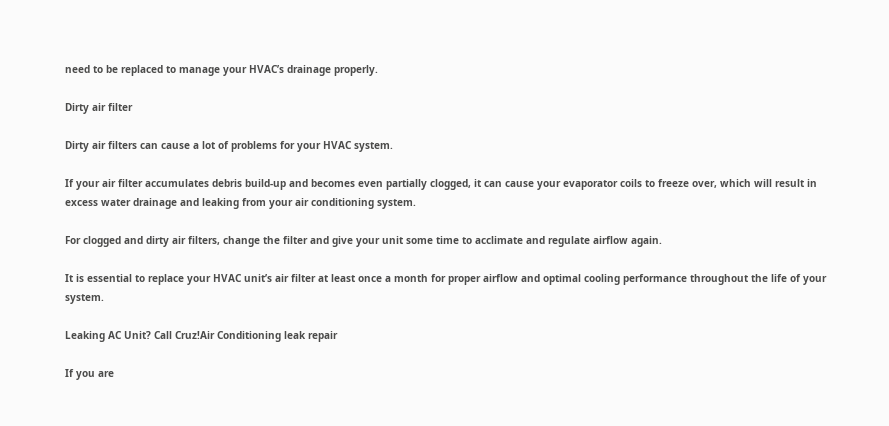need to be replaced to manage your HVAC’s drainage properly.

Dirty air filter

Dirty air filters can cause a lot of problems for your HVAC system.

If your air filter accumulates debris build-up and becomes even partially clogged, it can cause your evaporator coils to freeze over, which will result in excess water drainage and leaking from your air conditioning system.

For clogged and dirty air filters, change the filter and give your unit some time to acclimate and regulate airflow again.

It is essential to replace your HVAC unit’s air filter at least once a month for proper airflow and optimal cooling performance throughout the life of your system.

Leaking AC Unit? Call Cruz!Air Conditioning leak repair

If you are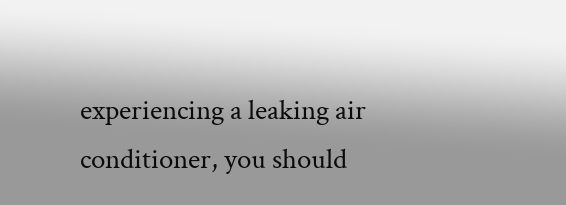experiencing a leaking air conditioner, you should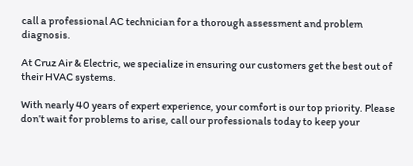call a professional AC technician for a thorough assessment and problem diagnosis.

At Cruz Air & Electric, we specialize in ensuring our customers get the best out of their HVAC systems.

With nearly 40 years of expert experience, your comfort is our top priority. Please don’t wait for problems to arise, call our professionals today to keep your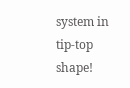system in tip-top shape!